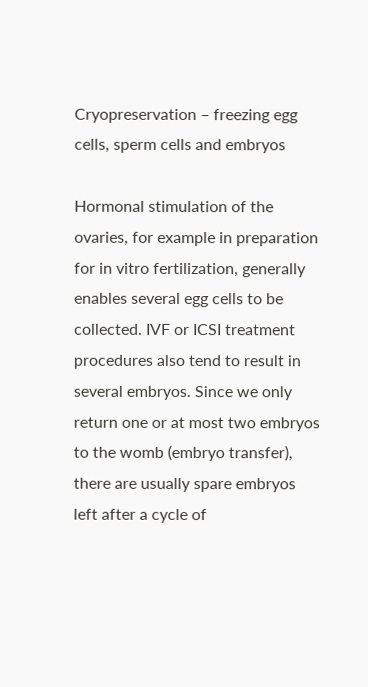Cryopreservation – freezing egg cells, sperm cells and embryos

Hormonal stimulation of the ovaries, for example in preparation for in vitro fertilization, generally enables several egg cells to be collected. IVF or ICSI treatment procedures also tend to result in several embryos. Since we only return one or at most two embryos to the womb (embryo transfer), there are usually spare embryos left after a cycle of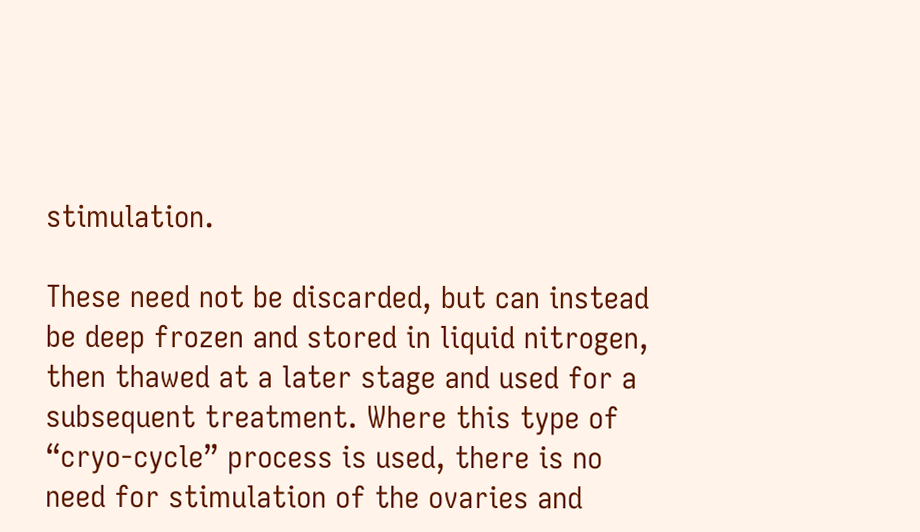stimulation.

These need not be discarded, but can instead be deep frozen and stored in liquid nitrogen, then thawed at a later stage and used for a subsequent treatment. Where this type of “cryo-cycle” process is used, there is no need for stimulation of the ovaries and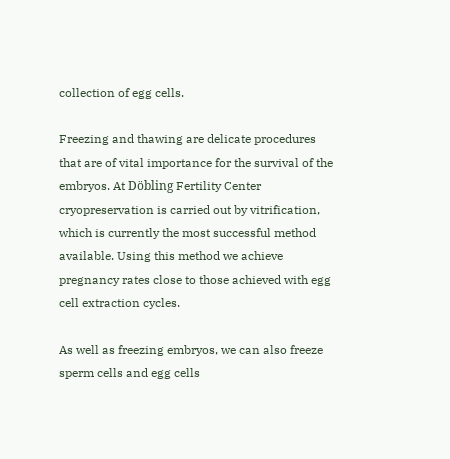collection of egg cells.

Freezing and thawing are delicate procedures that are of vital importance for the survival of the embryos. At Döbling Fertility Center cryopreservation is carried out by vitrification, which is currently the most successful method available. Using this method we achieve pregnancy rates close to those achieved with egg cell extraction cycles.

As well as freezing embryos, we can also freeze sperm cells and egg cells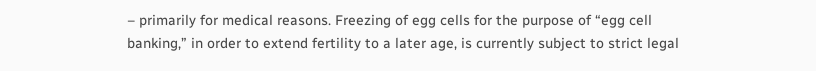– primarily for medical reasons. Freezing of egg cells for the purpose of “egg cell banking,” in order to extend fertility to a later age, is currently subject to strict legal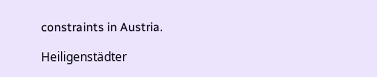constraints in Austria.

Heiligenstädter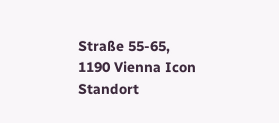Straße 55-65, 1190 Vienna Icon Standort